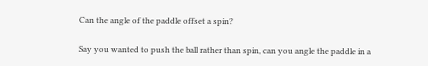Can the angle of the paddle offset a spin?

Say you wanted to push the ball rather than spin, can you angle the paddle in a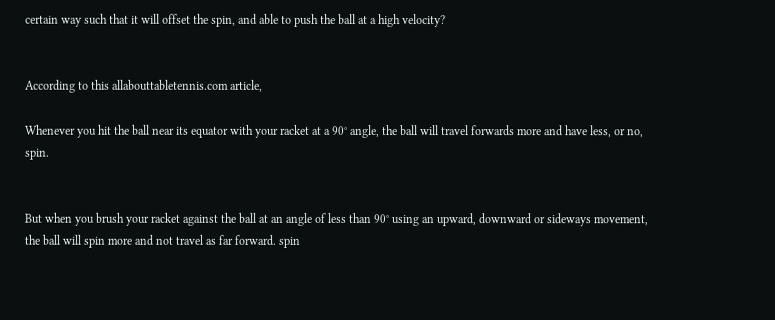certain way such that it will offset the spin, and able to push the ball at a high velocity?


According to this allabouttabletennis.com article,

Whenever you hit the ball near its equator with your racket at a 90° angle, the ball will travel forwards more and have less, or no, spin.


But when you brush your racket against the ball at an angle of less than 90° using an upward, downward or sideways movement, the ball will spin more and not travel as far forward. spin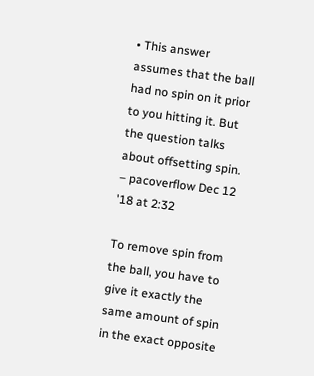• This answer assumes that the ball had no spin on it prior to you hitting it. But the question talks about offsetting spin. – pacoverflow Dec 12 '18 at 2:32

To remove spin from the ball, you have to give it exactly the same amount of spin in the exact opposite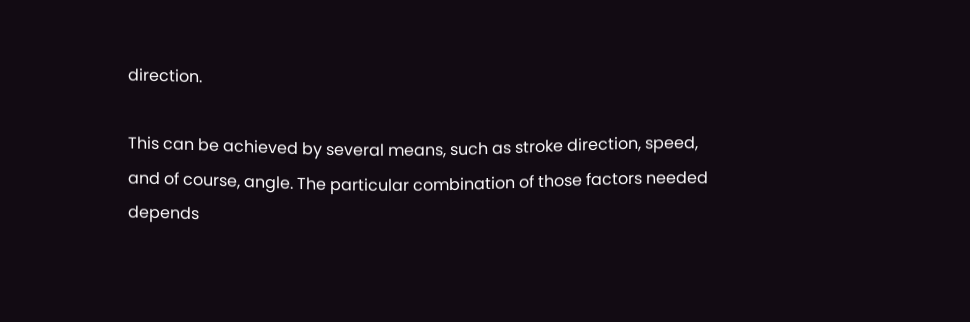direction.

This can be achieved by several means, such as stroke direction, speed, and of course, angle. The particular combination of those factors needed depends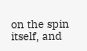on the spin itself, and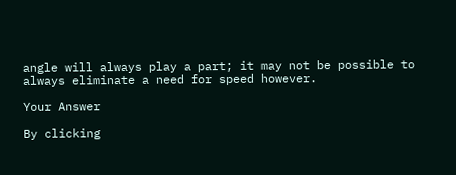angle will always play a part; it may not be possible to always eliminate a need for speed however.

Your Answer

By clicking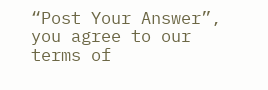“Post Your Answer”, you agree to our terms of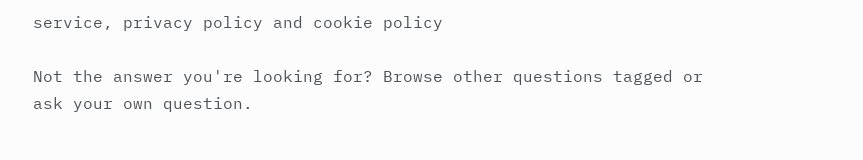service, privacy policy and cookie policy

Not the answer you're looking for? Browse other questions tagged or ask your own question.